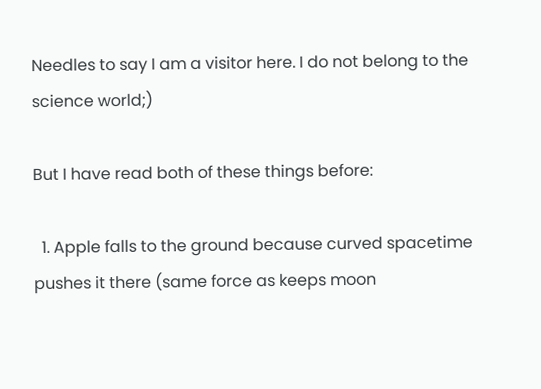Needles to say I am a visitor here. I do not belong to the science world;)

But I have read both of these things before:

  1. Apple falls to the ground because curved spacetime pushes it there (same force as keeps moon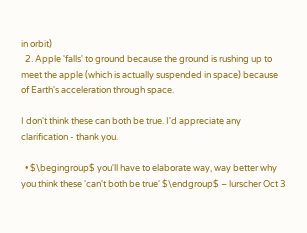in orbit)
  2. Apple 'falls' to ground because the ground is rushing up to meet the apple (which is actually suspended in space) because of Earth's acceleration through space.

I don't think these can both be true. I'd appreciate any clarification - thank you.

  • $\begingroup$ you'll have to elaborate way, way better why you think these 'can't both be true' $\endgroup$ – lurscher Oct 3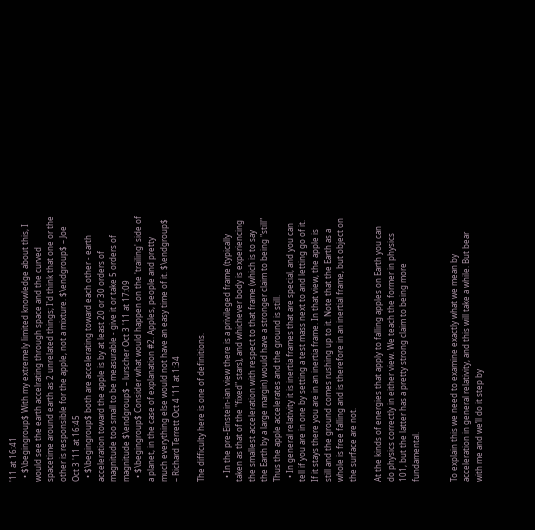'11 at 16:41
  • $\begingroup$ With my extremely limited knowledge about this, I would see the earth accelrating through space and the curved spacetime around earth as 2 unrelated things; I'd think that one or the other is responsible for the apple, not a mixture. $\endgroup$ – Joe Oct 3 '11 at 16:45
  • $\begingroup$ both are accelerating toward each other - earth acceleration toward the apple is by at least 20 or 30 orders of magnitude too small to be measurable - give it or take 5 orders of magnitude $\endgroup$ – lurscher Oct 3 '11 at 17:09
  • $\begingroup$ Consider what would happen on the 'trailing' side of a planet, in the case of explanation #2. Apples, people and pretty much everything else would not have an easy time of it. $\endgroup$ – Richard Terrett Oct 4 '11 at 1:34

The difficulty here is one of definitions.

  • In the pre-Einstein-ian view there is a privileged frame (typically taken as that of the "fixed" stars), and whichever body is experiencing the smallest acceleration with respect to that frame (which is to say the Earth by a large margin) would have a stronger claim to being "still" Thus the apple accelerates and the ground is still.
  • In general relativity it is inertia frames that are special, and you can tell if you are in one by setting a test mass next to and letting go of it. If it stays there you are in an inertia frame. In that view, the apple is still and the ground comes rushing up to it. Note that the Earth as a whole is free falling and is therefore in an inertial frame, but object on the surface are not.

At the kinds of energies that apply to falling apples on Earth you can do physics correctly in either view. We teach the former in physics 101, but the latter has a pretty strong claim to being more fundamental.


To explain this we need to examine exactly what we mean by acceleration in general relativity, and this will take a while. But bear with me and we’ll do it step by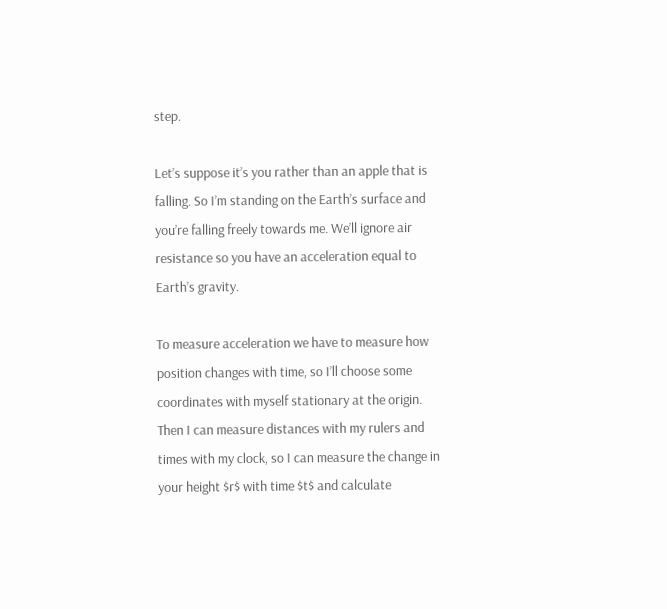step.

Let’s suppose it’s you rather than an apple that is falling. So I’m standing on the Earth’s surface and you’re falling freely towards me. We’ll ignore air resistance so you have an acceleration equal to Earth’s gravity.

To measure acceleration we have to measure how position changes with time, so I’ll choose some coordinates with myself stationary at the origin. Then I can measure distances with my rulers and times with my clock, so I can measure the change in your height $r$ with time $t$ and calculate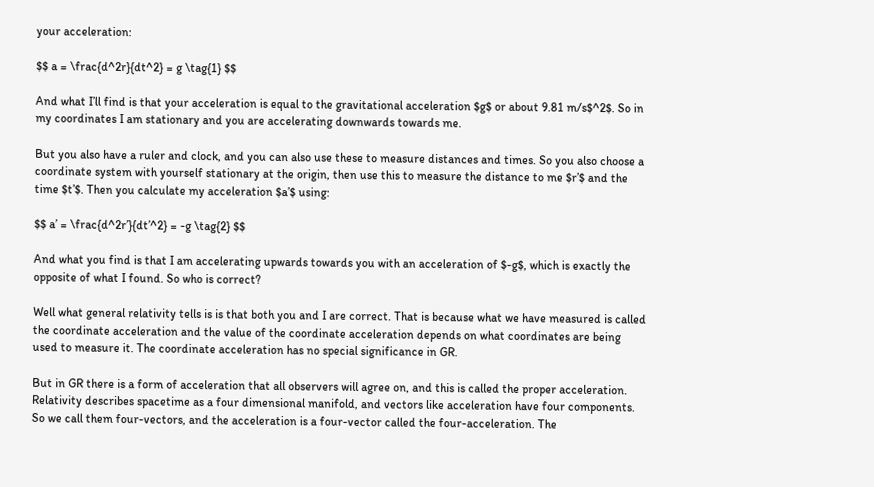your acceleration:

$$ a = \frac{d^2r}{dt^2} = g \tag{1} $$

And what I’ll find is that your acceleration is equal to the gravitational acceleration $g$ or about 9.81 m/s$^2$. So in my coordinates I am stationary and you are accelerating downwards towards me.

But you also have a ruler and clock, and you can also use these to measure distances and times. So you also choose a coordinate system with yourself stationary at the origin, then use this to measure the distance to me $r’$ and the time $t’$. Then you calculate my acceleration $a’$ using:

$$ a’ = \frac{d^2r’}{dt’^2} = -g \tag{2} $$

And what you find is that I am accelerating upwards towards you with an acceleration of $-g$, which is exactly the opposite of what I found. So who is correct?

Well what general relativity tells is is that both you and I are correct. That is because what we have measured is called the coordinate acceleration and the value of the coordinate acceleration depends on what coordinates are being used to measure it. The coordinate acceleration has no special significance in GR.

But in GR there is a form of acceleration that all observers will agree on, and this is called the proper acceleration. Relativity describes spacetime as a four dimensional manifold, and vectors like acceleration have four components. So we call them four-vectors, and the acceleration is a four-vector called the four-acceleration. The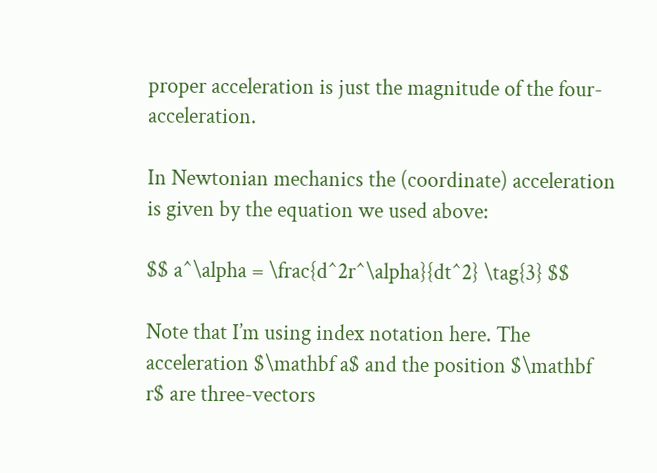proper acceleration is just the magnitude of the four-acceleration.

In Newtonian mechanics the (coordinate) acceleration is given by the equation we used above:

$$ a^\alpha = \frac{d^2r^\alpha}{dt^2} \tag{3} $$

Note that I’m using index notation here. The acceleration $\mathbf a$ and the position $\mathbf r$ are three-vectors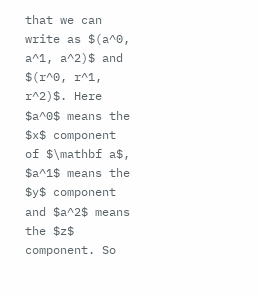that we can write as $(a^0, a^1, a^2)$ and $(r^0, r^1, r^2)$. Here $a^0$ means the $x$ component of $\mathbf a$, $a^1$ means the $y$ component and $a^2$ means the $z$ component. So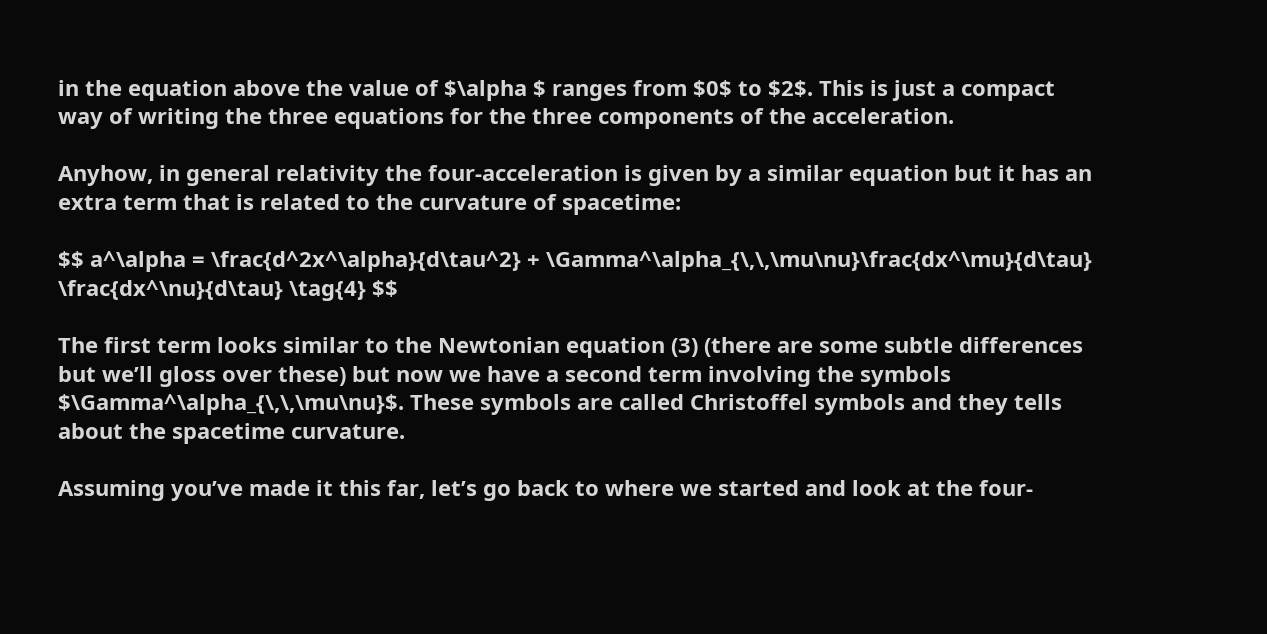in the equation above the value of $\alpha $ ranges from $0$ to $2$. This is just a compact way of writing the three equations for the three components of the acceleration.

Anyhow, in general relativity the four-acceleration is given by a similar equation but it has an extra term that is related to the curvature of spacetime:

$$ a^\alpha = \frac{d^2x^\alpha}{d\tau^2} + \Gamma^\alpha_{\,\,\mu\nu}\frac{dx^\mu}{d\tau} \frac{dx^\nu}{d\tau} \tag{4} $$

The first term looks similar to the Newtonian equation (3) (there are some subtle differences but we’ll gloss over these) but now we have a second term involving the symbols $\Gamma^\alpha_{\,\,\mu\nu}$. These symbols are called Christoffel symbols and they tells about the spacetime curvature.

Assuming you’ve made it this far, let’s go back to where we started and look at the four-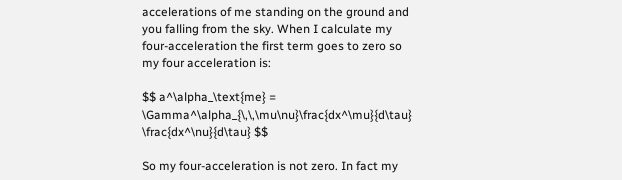accelerations of me standing on the ground and you falling from the sky. When I calculate my four-acceleration the first term goes to zero so my four acceleration is:

$$ a^\alpha_\text{me} = \Gamma^\alpha_{\,\,\mu\nu}\frac{dx^\mu}{d\tau} \frac{dx^\nu}{d\tau} $$

So my four-acceleration is not zero. In fact my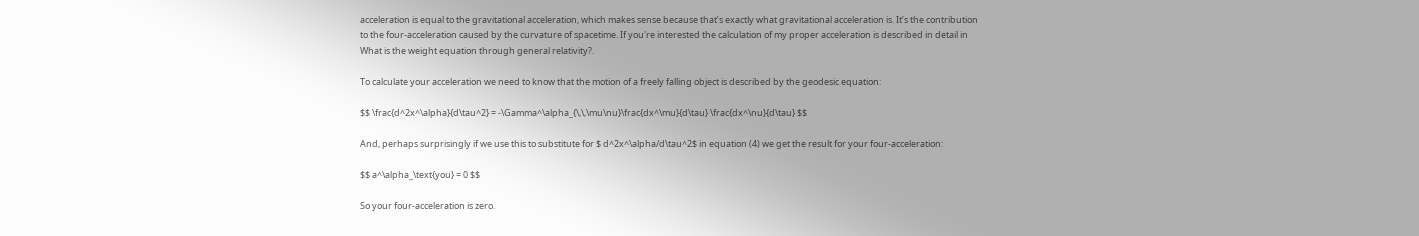acceleration is equal to the gravitational acceleration, which makes sense because that’s exactly what gravitational acceleration is. It’s the contribution to the four-acceleration caused by the curvature of spacetime. If you're interested the calculation of my proper acceleration is described in detail in What is the weight equation through general relativity?.

To calculate your acceleration we need to know that the motion of a freely falling object is described by the geodesic equation:

$$ \frac{d^2x^\alpha}{d\tau^2} = -\Gamma^\alpha_{\,\,\mu\nu}\frac{dx^\mu}{d\tau} \frac{dx^\nu}{d\tau} $$

And, perhaps surprisingly if we use this to substitute for $ d^2x^\alpha/d\tau^2$ in equation (4) we get the result for your four-acceleration:

$$ a^\alpha_\text{you} = 0 $$

So your four-acceleration is zero.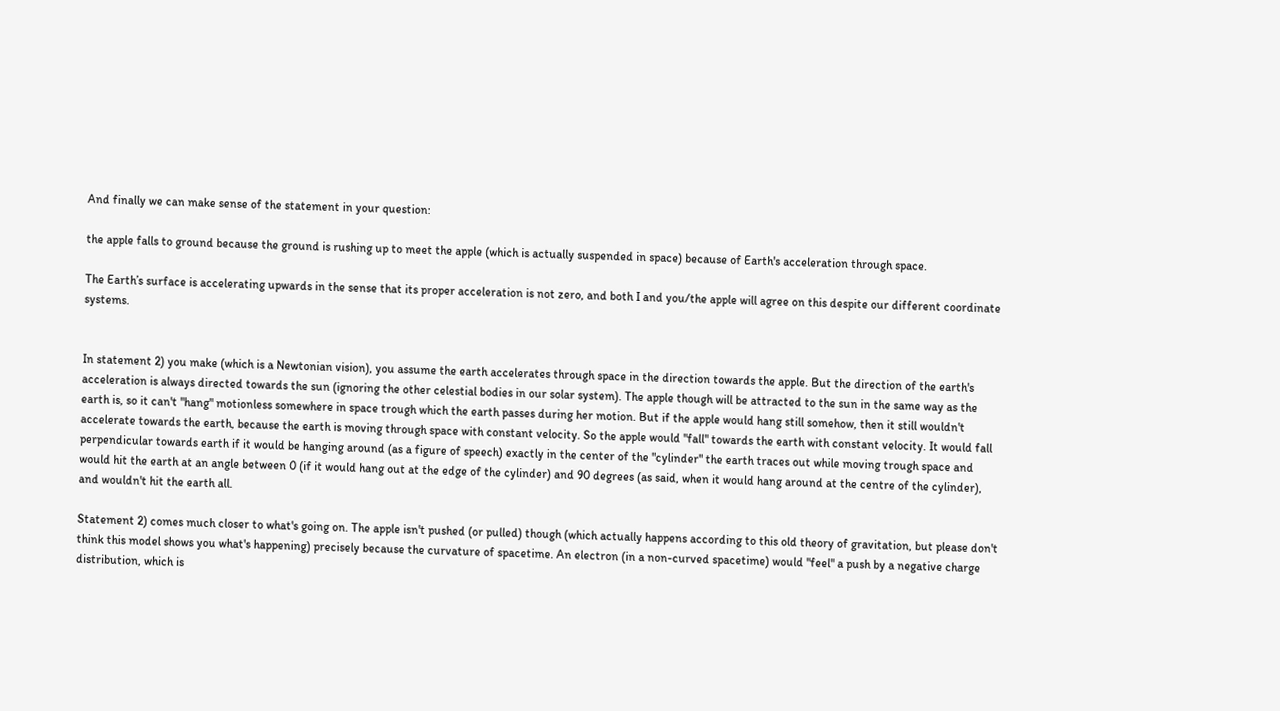And finally we can make sense of the statement in your question:

the apple falls to ground because the ground is rushing up to meet the apple (which is actually suspended in space) because of Earth's acceleration through space.

The Earth’s surface is accelerating upwards in the sense that its proper acceleration is not zero, and both I and you/the apple will agree on this despite our different coordinate systems.


In statement 2) you make (which is a Newtonian vision), you assume the earth accelerates through space in the direction towards the apple. But the direction of the earth's acceleration is always directed towards the sun (ignoring the other celestial bodies in our solar system). The apple though will be attracted to the sun in the same way as the earth is, so it can't "hang" motionless somewhere in space trough which the earth passes during her motion. But if the apple would hang still somehow, then it still wouldn't accelerate towards the earth, because the earth is moving through space with constant velocity. So the apple would "fall" towards the earth with constant velocity. It would fall perpendicular towards earth if it would be hanging around (as a figure of speech) exactly in the center of the "cylinder" the earth traces out while moving trough space and would hit the earth at an angle between 0 (if it would hang out at the edge of the cylinder) and 90 degrees (as said, when it would hang around at the centre of the cylinder), and wouldn't hit the earth all.

Statement 2) comes much closer to what's going on. The apple isn't pushed (or pulled) though (which actually happens according to this old theory of gravitation, but please don't think this model shows you what's happening) precisely because the curvature of spacetime. An electron (in a non-curved spacetime) would "feel" a push by a negative charge distribution, which is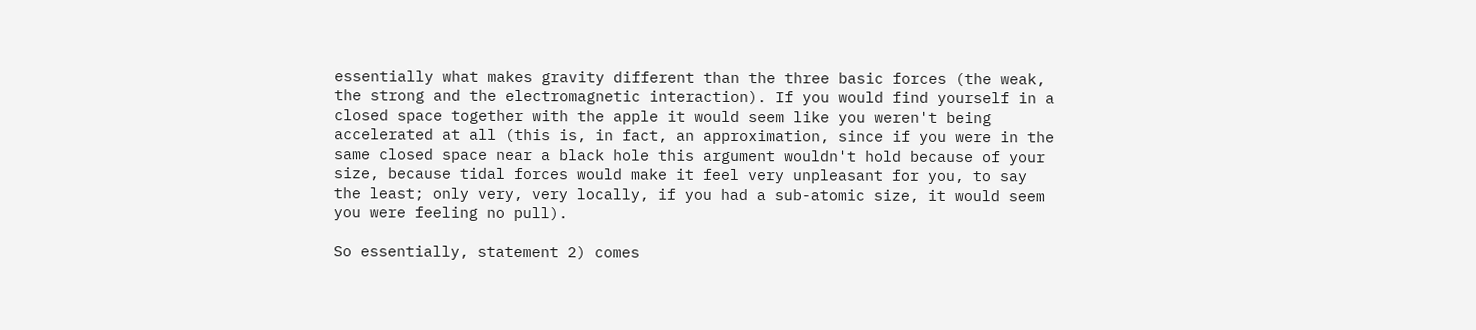essentially what makes gravity different than the three basic forces (the weak, the strong and the electromagnetic interaction). If you would find yourself in a closed space together with the apple it would seem like you weren't being accelerated at all (this is, in fact, an approximation, since if you were in the same closed space near a black hole this argument wouldn't hold because of your size, because tidal forces would make it feel very unpleasant for you, to say the least; only very, very locally, if you had a sub-atomic size, it would seem you were feeling no pull).

So essentially, statement 2) comes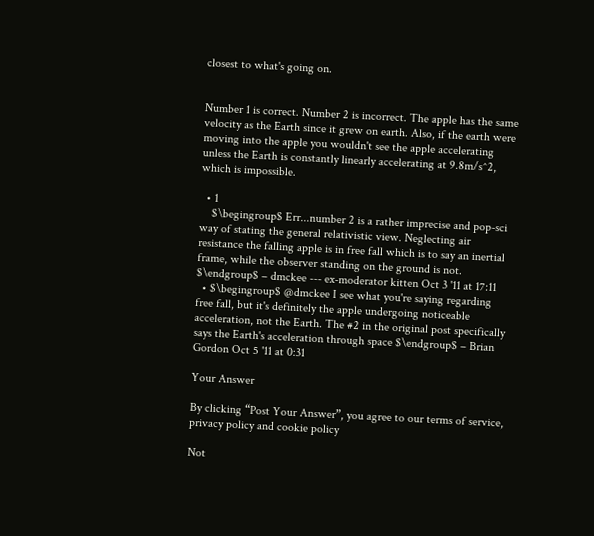closest to what's going on.


Number 1 is correct. Number 2 is incorrect. The apple has the same velocity as the Earth since it grew on earth. Also, if the earth were moving into the apple you wouldn't see the apple accelerating unless the Earth is constantly linearly accelerating at 9.8m/s^2, which is impossible.

  • 1
    $\begingroup$ Err...number 2 is a rather imprecise and pop-sci way of stating the general relativistic view. Neglecting air resistance the falling apple is in free fall which is to say an inertial frame, while the observer standing on the ground is not. $\endgroup$ – dmckee --- ex-moderator kitten Oct 3 '11 at 17:11
  • $\begingroup$ @dmckee I see what you're saying regarding free fall, but it's definitely the apple undergoing noticeable acceleration, not the Earth. The #2 in the original post specifically says the Earth's acceleration through space $\endgroup$ – Brian Gordon Oct 5 '11 at 0:31

Your Answer

By clicking “Post Your Answer”, you agree to our terms of service, privacy policy and cookie policy

Not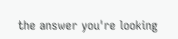the answer you're looking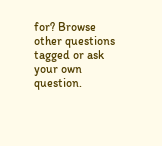for? Browse other questions tagged or ask your own question.